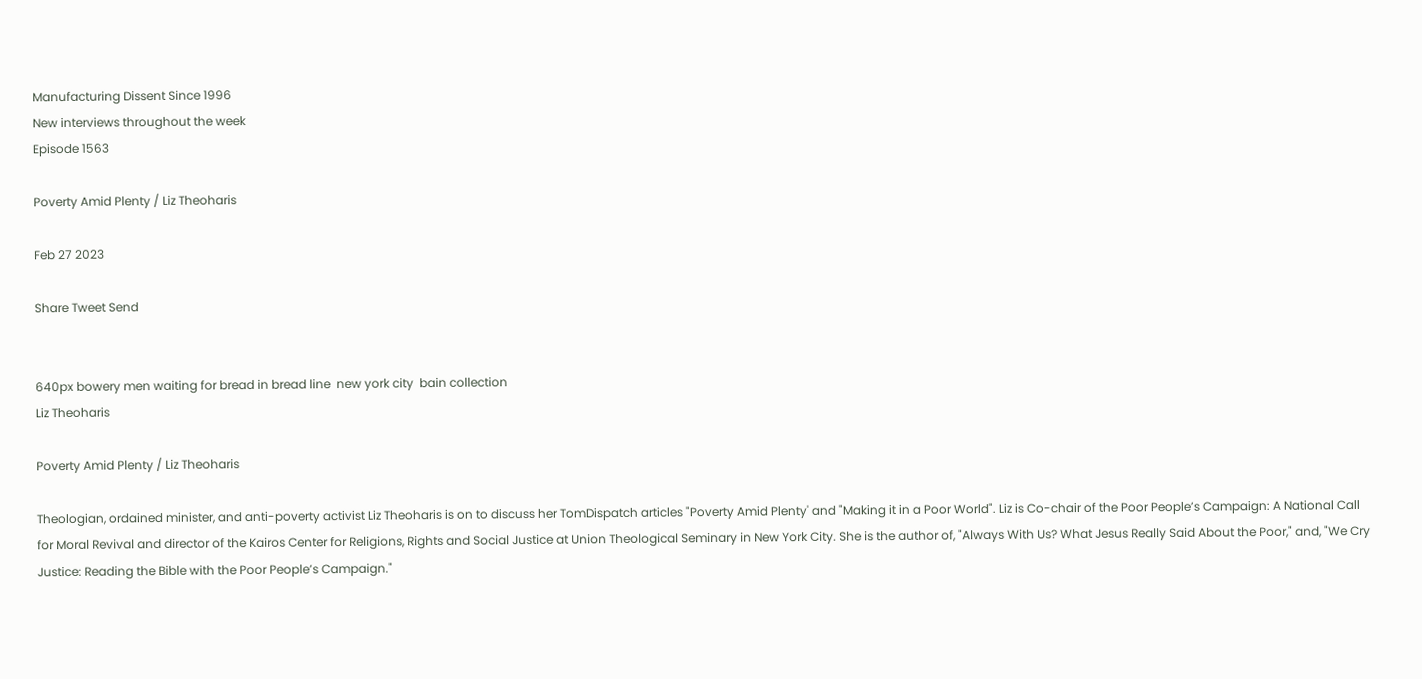Manufacturing Dissent Since 1996
New interviews throughout the week
Episode 1563

Poverty Amid Plenty / Liz Theoharis

Feb 27 2023

Share Tweet Send


640px bowery men waiting for bread in bread line  new york city  bain collection
Liz Theoharis

Poverty Amid Plenty / Liz Theoharis

Theologian, ordained minister, and anti-poverty activist Liz Theoharis is on to discuss her TomDispatch articles "Poverty Amid Plenty' and "Making it in a Poor World". Liz is Co-chair of the Poor People’s Campaign: A National Call for Moral Revival and director of the Kairos Center for Religions, Rights and Social Justice at Union Theological Seminary in New York City. She is the author of, "Always With Us? What Jesus Really Said About the Poor," and, "We Cry Justice: Reading the Bible with the Poor People’s Campaign."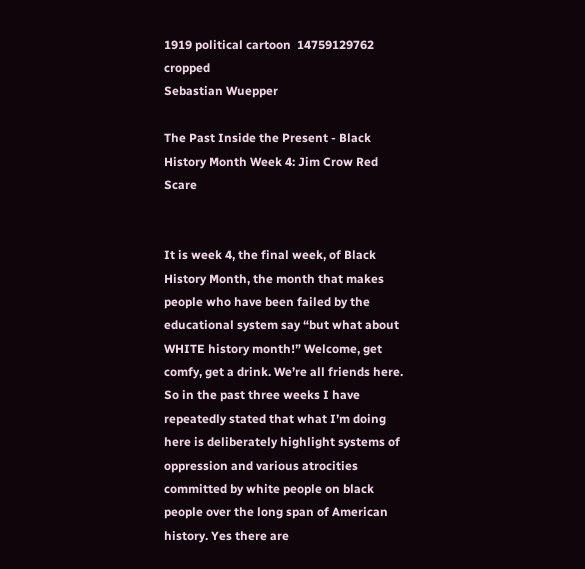1919 political cartoon  14759129762   cropped
Sebastian Wuepper

The Past Inside the Present - Black History Month Week 4: Jim Crow Red Scare


It is week 4, the final week, of Black History Month, the month that makes people who have been failed by the educational system say “but what about WHITE history month!” Welcome, get comfy, get a drink. We’re all friends here. So in the past three weeks I have repeatedly stated that what I’m doing here is deliberately highlight systems of oppression and various atrocities committed by white people on black people over the long span of American history. Yes there are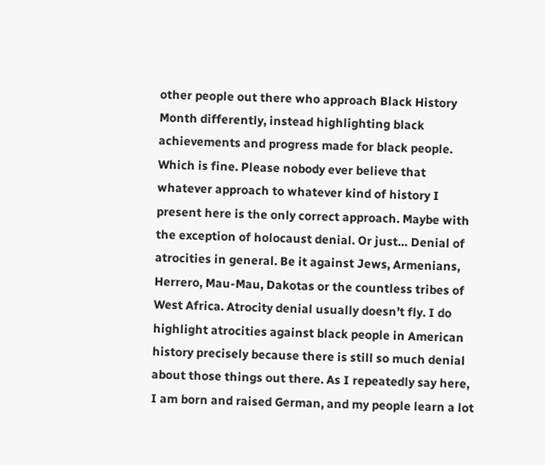other people out there who approach Black History Month differently, instead highlighting black achievements and progress made for black people. Which is fine. Please nobody ever believe that whatever approach to whatever kind of history I present here is the only correct approach. Maybe with the exception of holocaust denial. Or just… Denial of atrocities in general. Be it against Jews, Armenians, Herrero, Mau-Mau, Dakotas or the countless tribes of West Africa. Atrocity denial usually doesn’t fly. I do highlight atrocities against black people in American history precisely because there is still so much denial about those things out there. As I repeatedly say here, I am born and raised German, and my people learn a lot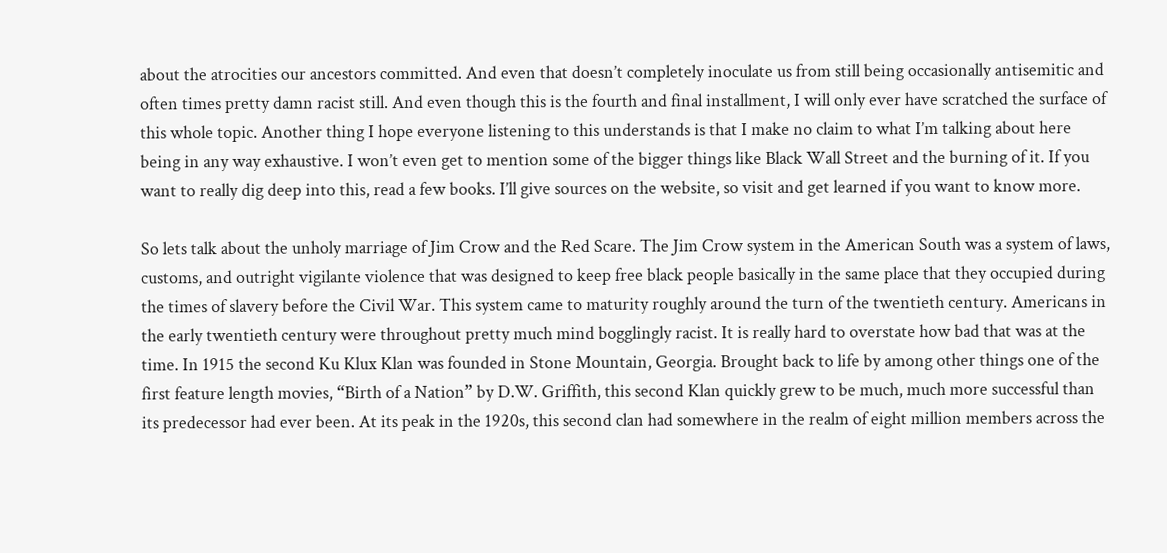about the atrocities our ancestors committed. And even that doesn’t completely inoculate us from still being occasionally antisemitic and often times pretty damn racist still. And even though this is the fourth and final installment, I will only ever have scratched the surface of this whole topic. Another thing I hope everyone listening to this understands is that I make no claim to what I’m talking about here being in any way exhaustive. I won’t even get to mention some of the bigger things like Black Wall Street and the burning of it. If you want to really dig deep into this, read a few books. I’ll give sources on the website, so visit and get learned if you want to know more.

So lets talk about the unholy marriage of Jim Crow and the Red Scare. The Jim Crow system in the American South was a system of laws, customs, and outright vigilante violence that was designed to keep free black people basically in the same place that they occupied during the times of slavery before the Civil War. This system came to maturity roughly around the turn of the twentieth century. Americans in the early twentieth century were throughout pretty much mind bogglingly racist. It is really hard to overstate how bad that was at the time. In 1915 the second Ku Klux Klan was founded in Stone Mountain, Georgia. Brought back to life by among other things one of the first feature length movies, “Birth of a Nation” by D.W. Griffith, this second Klan quickly grew to be much, much more successful than its predecessor had ever been. At its peak in the 1920s, this second clan had somewhere in the realm of eight million members across the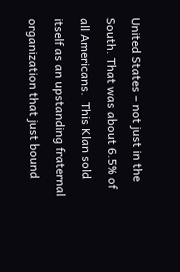United States – not just in the South. That was about 6.5% of all Americans.  This Klan sold itself as an upstanding fraternal organization that just bound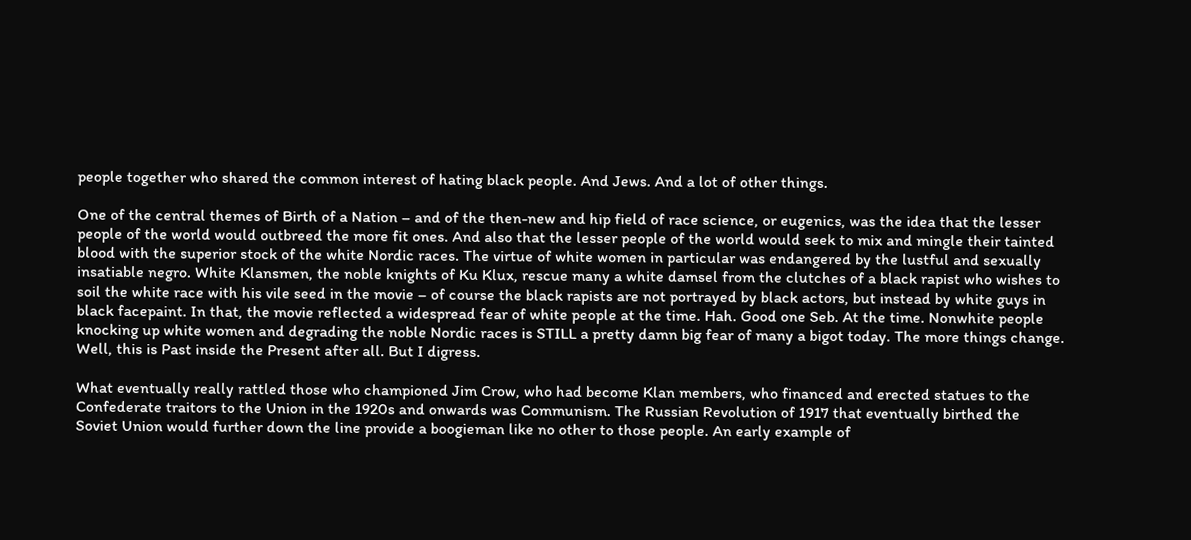people together who shared the common interest of hating black people. And Jews. And a lot of other things.

One of the central themes of Birth of a Nation – and of the then-new and hip field of race science, or eugenics, was the idea that the lesser people of the world would outbreed the more fit ones. And also that the lesser people of the world would seek to mix and mingle their tainted blood with the superior stock of the white Nordic races. The virtue of white women in particular was endangered by the lustful and sexually insatiable negro. White Klansmen, the noble knights of Ku Klux, rescue many a white damsel from the clutches of a black rapist who wishes to soil the white race with his vile seed in the movie – of course the black rapists are not portrayed by black actors, but instead by white guys in black facepaint. In that, the movie reflected a widespread fear of white people at the time. Hah. Good one Seb. At the time. Nonwhite people knocking up white women and degrading the noble Nordic races is STILL a pretty damn big fear of many a bigot today. The more things change. Well, this is Past inside the Present after all. But I digress.

What eventually really rattled those who championed Jim Crow, who had become Klan members, who financed and erected statues to the Confederate traitors to the Union in the 1920s and onwards was Communism. The Russian Revolution of 1917 that eventually birthed the Soviet Union would further down the line provide a boogieman like no other to those people. An early example of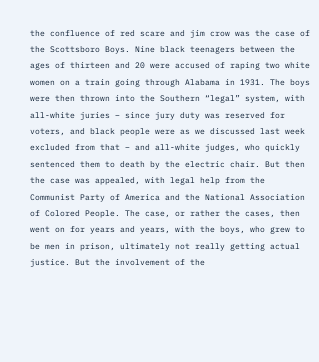the confluence of red scare and jim crow was the case of the Scottsboro Boys. Nine black teenagers between the ages of thirteen and 20 were accused of raping two white women on a train going through Alabama in 1931. The boys were then thrown into the Southern “legal” system, with all-white juries – since jury duty was reserved for voters, and black people were as we discussed last week excluded from that – and all-white judges, who quickly sentenced them to death by the electric chair. But then the case was appealed, with legal help from the Communist Party of America and the National Association of Colored People. The case, or rather the cases, then went on for years and years, with the boys, who grew to be men in prison, ultimately not really getting actual justice. But the involvement of the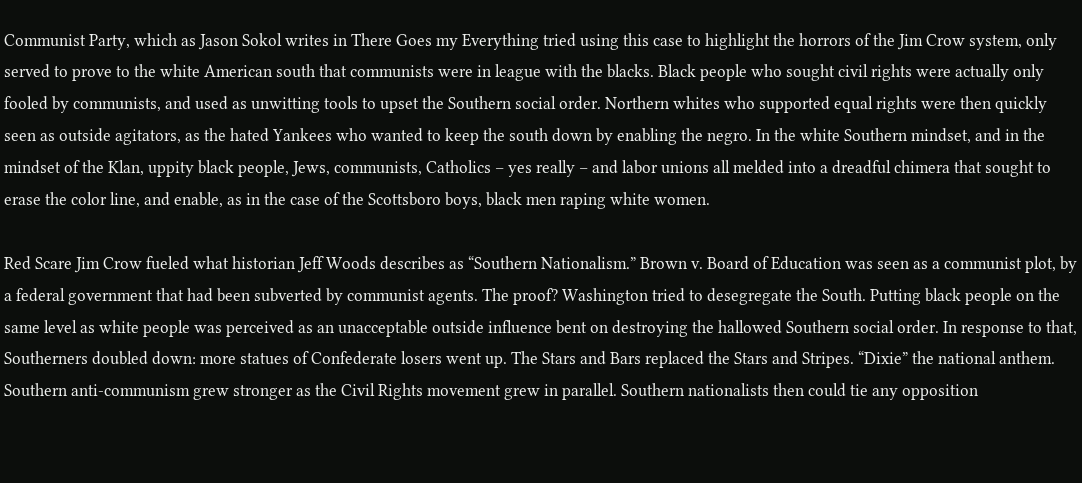Communist Party, which as Jason Sokol writes in There Goes my Everything tried using this case to highlight the horrors of the Jim Crow system, only served to prove to the white American south that communists were in league with the blacks. Black people who sought civil rights were actually only fooled by communists, and used as unwitting tools to upset the Southern social order. Northern whites who supported equal rights were then quickly seen as outside agitators, as the hated Yankees who wanted to keep the south down by enabling the negro. In the white Southern mindset, and in the mindset of the Klan, uppity black people, Jews, communists, Catholics – yes really – and labor unions all melded into a dreadful chimera that sought to erase the color line, and enable, as in the case of the Scottsboro boys, black men raping white women.

Red Scare Jim Crow fueled what historian Jeff Woods describes as “Southern Nationalism.” Brown v. Board of Education was seen as a communist plot, by a federal government that had been subverted by communist agents. The proof? Washington tried to desegregate the South. Putting black people on the same level as white people was perceived as an unacceptable outside influence bent on destroying the hallowed Southern social order. In response to that, Southerners doubled down: more statues of Confederate losers went up. The Stars and Bars replaced the Stars and Stripes. “Dixie” the national anthem. Southern anti-communism grew stronger as the Civil Rights movement grew in parallel. Southern nationalists then could tie any opposition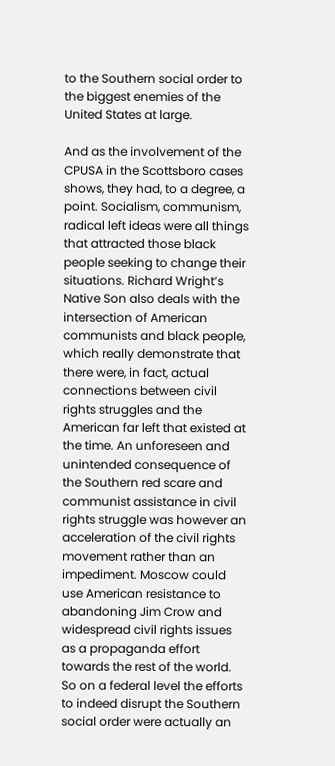to the Southern social order to the biggest enemies of the United States at large.

And as the involvement of the CPUSA in the Scottsboro cases shows, they had, to a degree, a point. Socialism, communism, radical left ideas were all things that attracted those black people seeking to change their situations. Richard Wright’s Native Son also deals with the intersection of American communists and black people, which really demonstrate that there were, in fact, actual connections between civil rights struggles and the American far left that existed at the time. An unforeseen and unintended consequence of the Southern red scare and communist assistance in civil rights struggle was however an acceleration of the civil rights movement rather than an impediment. Moscow could use American resistance to abandoning Jim Crow and widespread civil rights issues as a propaganda effort towards the rest of the world. So on a federal level the efforts to indeed disrupt the Southern social order were actually an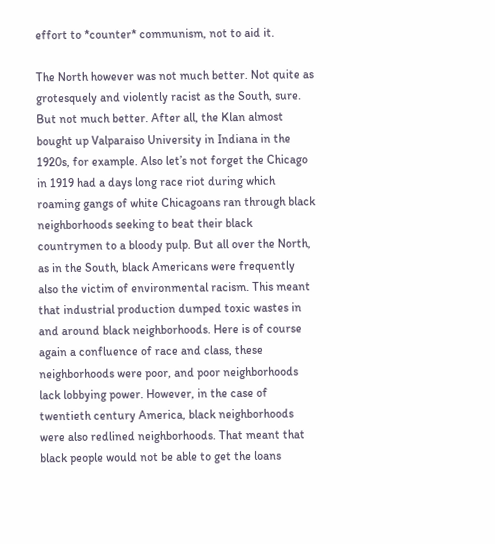effort to *counter* communism, not to aid it.

The North however was not much better. Not quite as grotesquely and violently racist as the South, sure. But not much better. After all, the Klan almost bought up Valparaiso University in Indiana in the 1920s, for example. Also let’s not forget the Chicago in 1919 had a days long race riot during which roaming gangs of white Chicagoans ran through black neighborhoods seeking to beat their black countrymen to a bloody pulp. But all over the North, as in the South, black Americans were frequently also the victim of environmental racism. This meant that industrial production dumped toxic wastes in and around black neighborhoods. Here is of course again a confluence of race and class, these neighborhoods were poor, and poor neighborhoods lack lobbying power. However, in the case of twentieth century America, black neighborhoods were also redlined neighborhoods. That meant that black people would not be able to get the loans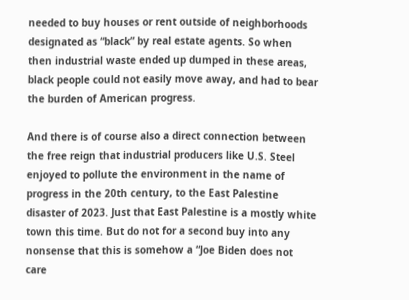needed to buy houses or rent outside of neighborhoods designated as “black” by real estate agents. So when then industrial waste ended up dumped in these areas, black people could not easily move away, and had to bear the burden of American progress.

And there is of course also a direct connection between the free reign that industrial producers like U.S. Steel enjoyed to pollute the environment in the name of progress in the 20th century, to the East Palestine disaster of 2023. Just that East Palestine is a mostly white town this time. But do not for a second buy into any nonsense that this is somehow a “Joe Biden does not care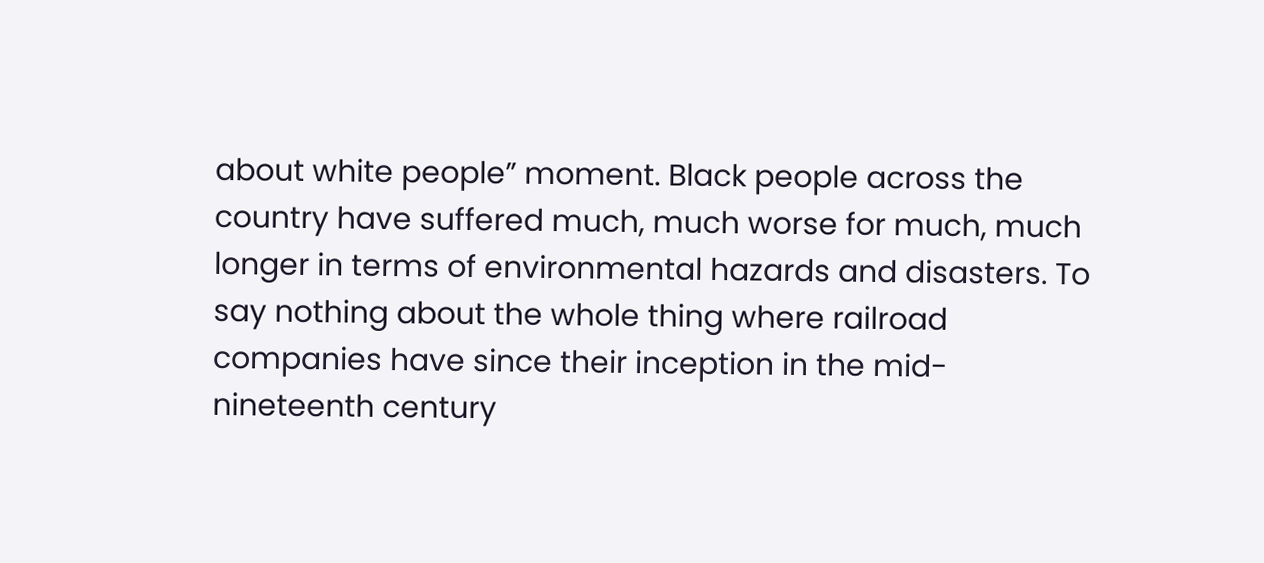about white people” moment. Black people across the country have suffered much, much worse for much, much longer in terms of environmental hazards and disasters. To say nothing about the whole thing where railroad companies have since their inception in the mid-nineteenth century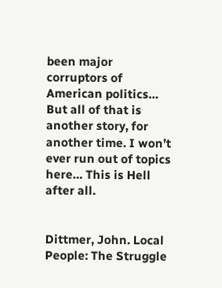been major corruptors of American politics… But all of that is another story, for another time. I won’t ever run out of topics here… This is Hell after all.


Dittmer, John. Local People: The Struggle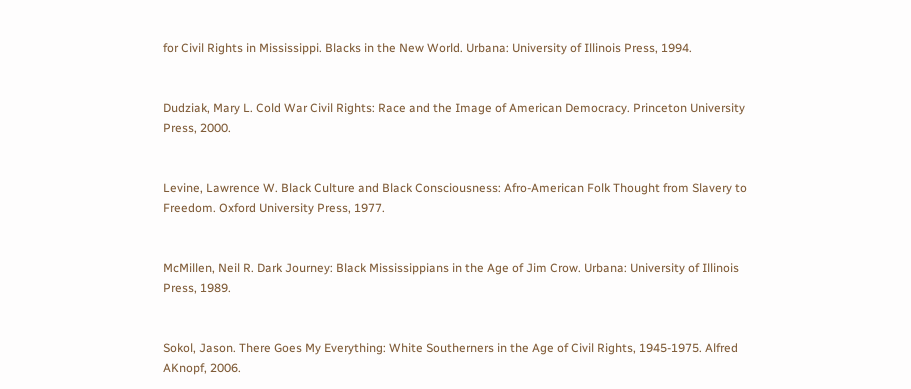for Civil Rights in Mississippi. Blacks in the New World. Urbana: University of Illinois Press, 1994.


Dudziak, Mary L. Cold War Civil Rights: Race and the Image of American Democracy. Princeton University Press, 2000.


Levine, Lawrence W. Black Culture and Black Consciousness: Afro-American Folk Thought from Slavery to Freedom. Oxford University Press, 1977.


McMillen, Neil R. Dark Journey: Black Mississippians in the Age of Jim Crow. Urbana: University of Illinois Press, 1989.


Sokol, Jason. There Goes My Everything: White Southerners in the Age of Civil Rights, 1945-1975. Alfred AKnopf, 2006.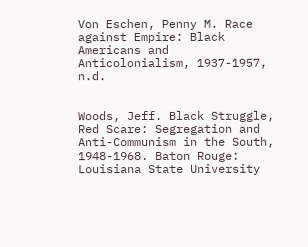Von Eschen, Penny M. Race against Empire: Black Americans and Anticolonialism, 1937-1957, n.d.


Woods, Jeff. Black Struggle, Red Scare: Segregation and Anti-Communism in the South, 1948-1968. Baton Rouge: Louisiana State University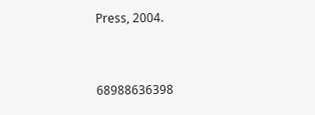Press, 2004.



68988636398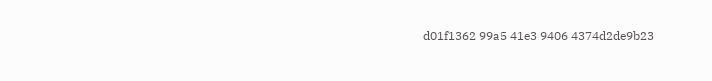d01f1362 99a5 41e3 9406 4374d2de9b23